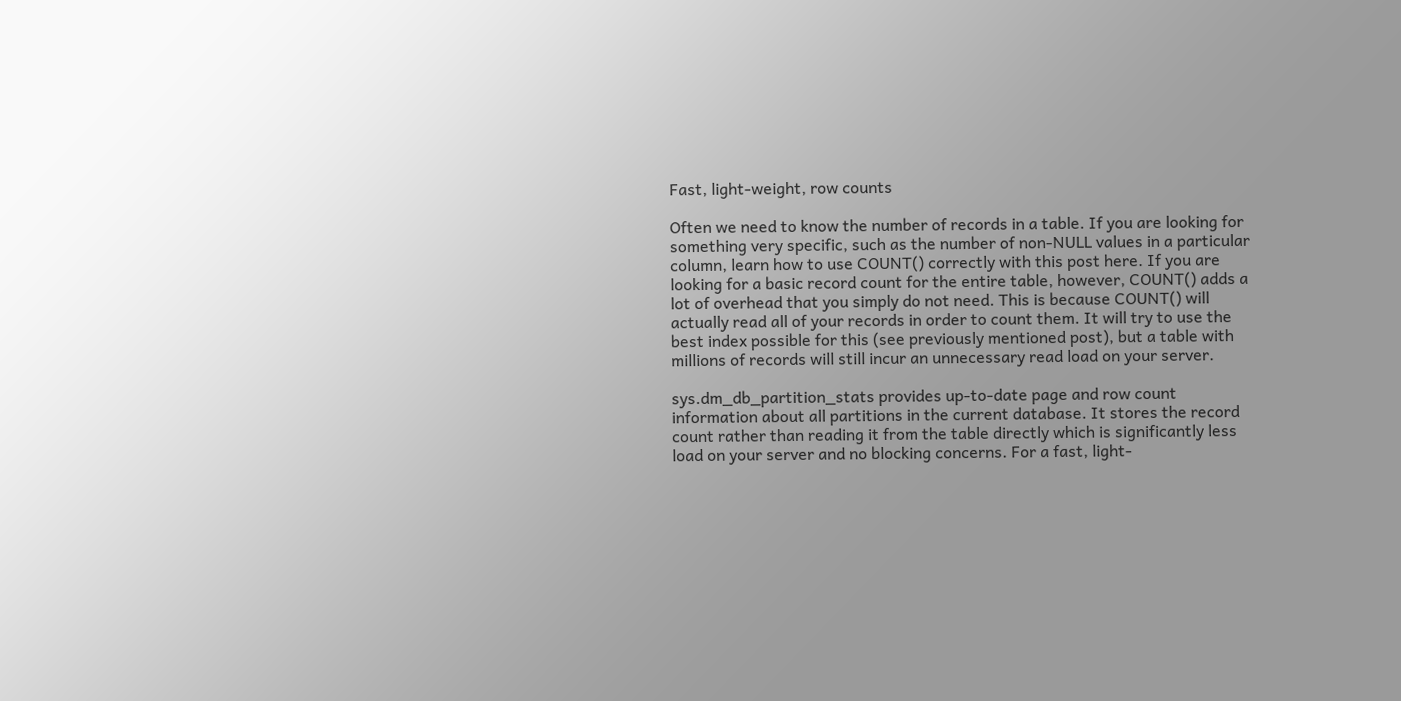Fast, light-weight, row counts

Often we need to know the number of records in a table. If you are looking for something very specific, such as the number of non-NULL values in a particular column, learn how to use COUNT() correctly with this post here. If you are looking for a basic record count for the entire table, however, COUNT() adds a lot of overhead that you simply do not need. This is because COUNT() will actually read all of your records in order to count them. It will try to use the best index possible for this (see previously mentioned post), but a table with millions of records will still incur an unnecessary read load on your server.

sys.dm_db_partition_stats provides up-to-date page and row count information about all partitions in the current database. It stores the record count rather than reading it from the table directly which is significantly less load on your server and no blocking concerns. For a fast, light-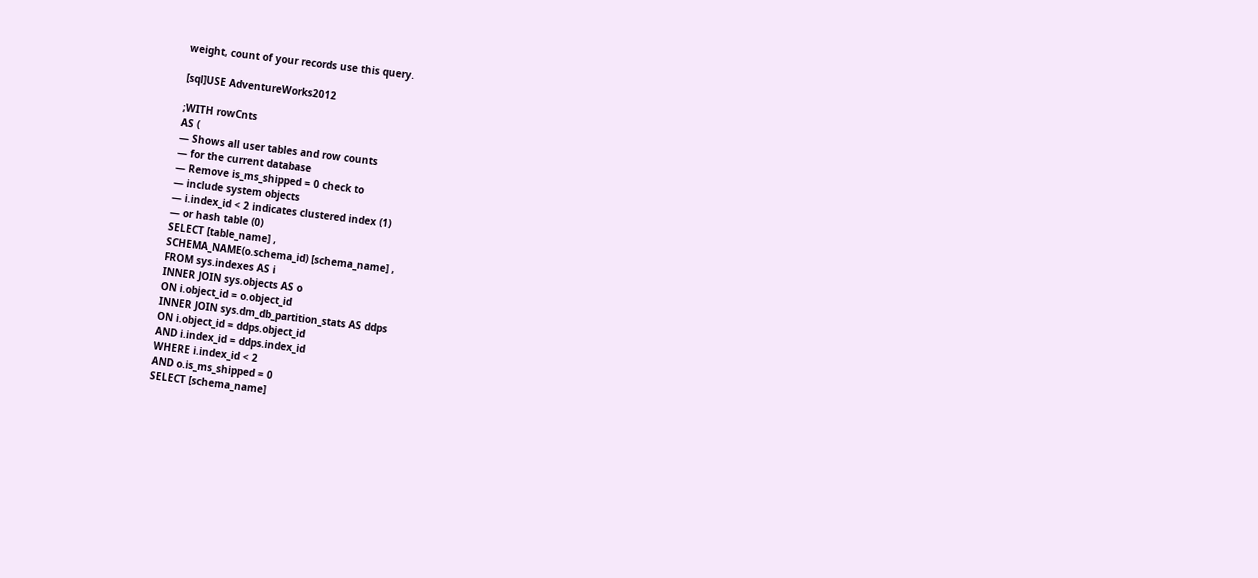weight, count of your records use this query.

[sql]USE AdventureWorks2012

;WITH rowCnts
AS (
— Shows all user tables and row counts
— for the current database
— Remove is_ms_shipped = 0 check to
— include system objects
— i.index_id < 2 indicates clustered index (1)
— or hash table (0)
SELECT [table_name] ,
SCHEMA_NAME(o.schema_id) [schema_name] ,
FROM sys.indexes AS i
INNER JOIN sys.objects AS o
ON i.object_id = o.object_id
INNER JOIN sys.dm_db_partition_stats AS ddps
ON i.object_id = ddps.object_id
AND i.index_id = ddps.index_id
WHERE i.index_id < 2
AND o.is_ms_shipped = 0
SELECT [schema_name]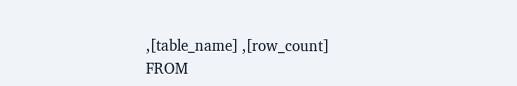,[table_name] ,[row_count]
FROM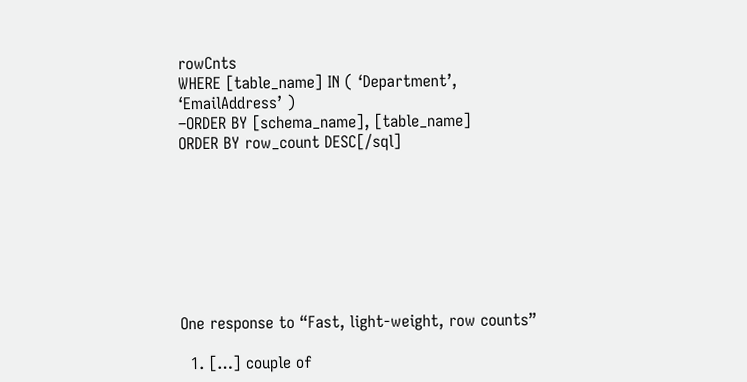rowCnts
WHERE [table_name] IN ( ‘Department’,
‘EmailAddress’ )
–ORDER BY [schema_name], [table_name]
ORDER BY row_count DESC[/sql]








One response to “Fast, light-weight, row counts”

  1. […] couple of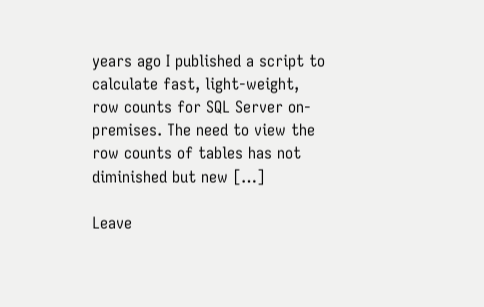years ago I published a script to calculate fast, light-weight, row counts for SQL Server on-premises. The need to view the row counts of tables has not diminished but new […]

Leave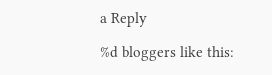a Reply

%d bloggers like this: